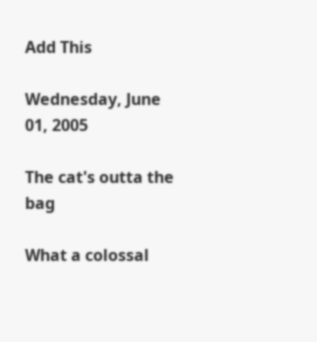Add This

Wednesday, June 01, 2005

The cat's outta the bag

What a colossal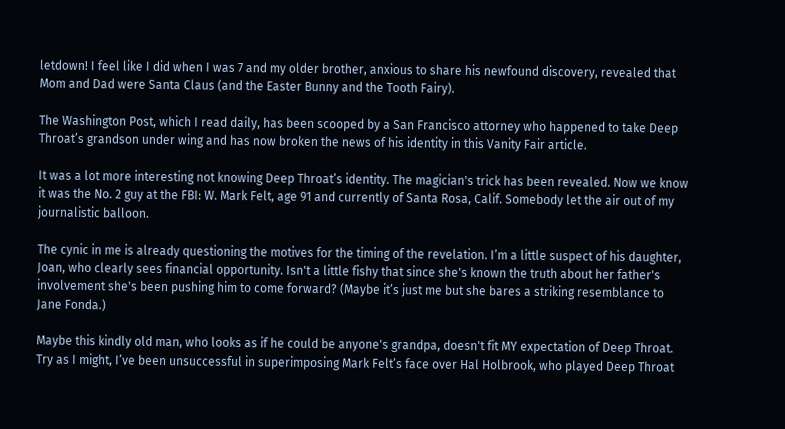letdown! I feel like I did when I was 7 and my older brother, anxious to share his newfound discovery, revealed that Mom and Dad were Santa Claus (and the Easter Bunny and the Tooth Fairy).

The Washington Post, which I read daily, has been scooped by a San Francisco attorney who happened to take Deep Throat’s grandson under wing and has now broken the news of his identity in this Vanity Fair article.

It was a lot more interesting not knowing Deep Throat’s identity. The magician's trick has been revealed. Now we know it was the No. 2 guy at the FBI: W. Mark Felt, age 91 and currently of Santa Rosa, Calif. Somebody let the air out of my journalistic balloon.

The cynic in me is already questioning the motives for the timing of the revelation. I’m a little suspect of his daughter, Joan, who clearly sees financial opportunity. Isn't a little fishy that since she's known the truth about her father's involvement she's been pushing him to come forward? (Maybe it’s just me but she bares a striking resemblance to Jane Fonda.)

Maybe this kindly old man, who looks as if he could be anyone's grandpa, doesn't fit MY expectation of Deep Throat. Try as I might, I’ve been unsuccessful in superimposing Mark Felt’s face over Hal Holbrook, who played Deep Throat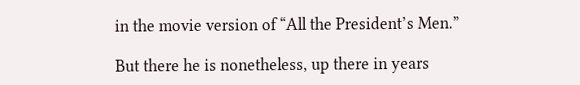in the movie version of “All the President’s Men.”

But there he is nonetheless, up there in years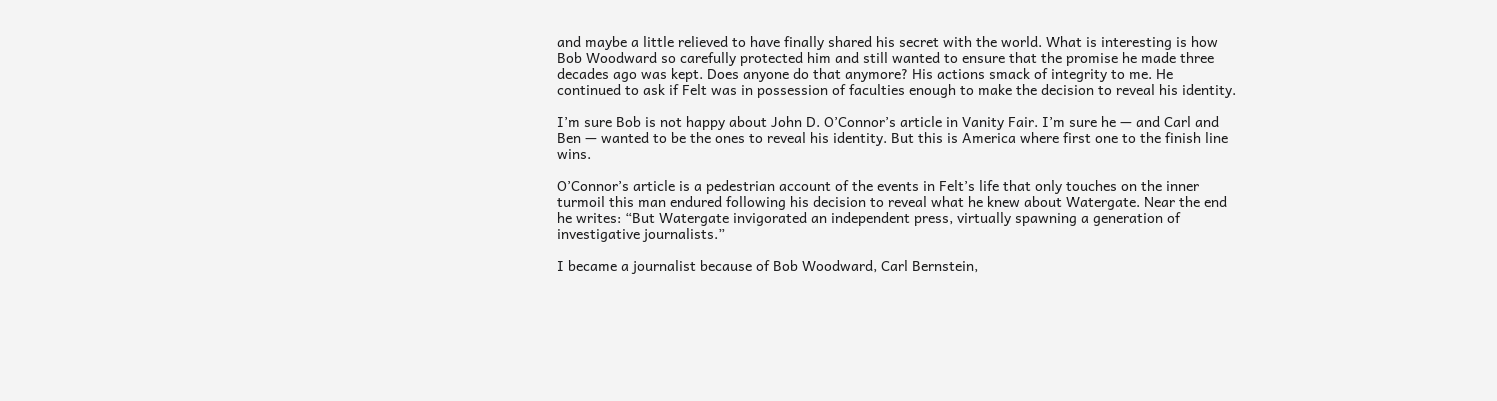and maybe a little relieved to have finally shared his secret with the world. What is interesting is how Bob Woodward so carefully protected him and still wanted to ensure that the promise he made three decades ago was kept. Does anyone do that anymore? His actions smack of integrity to me. He continued to ask if Felt was in possession of faculties enough to make the decision to reveal his identity.

I’m sure Bob is not happy about John D. O’Connor’s article in Vanity Fair. I’m sure he — and Carl and Ben — wanted to be the ones to reveal his identity. But this is America where first one to the finish line wins.

O’Connor’s article is a pedestrian account of the events in Felt’s life that only touches on the inner turmoil this man endured following his decision to reveal what he knew about Watergate. Near the end he writes: “But Watergate invigorated an independent press, virtually spawning a generation of investigative journalists.”

I became a journalist because of Bob Woodward, Carl Bernstein,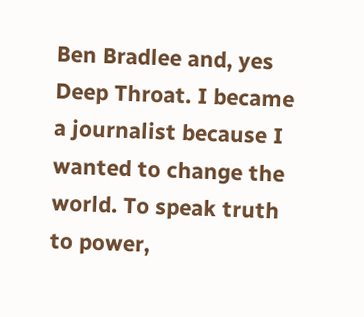Ben Bradlee and, yes Deep Throat. I became a journalist because I wanted to change the world. To speak truth to power,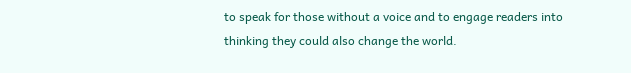to speak for those without a voice and to engage readers into thinking they could also change the world.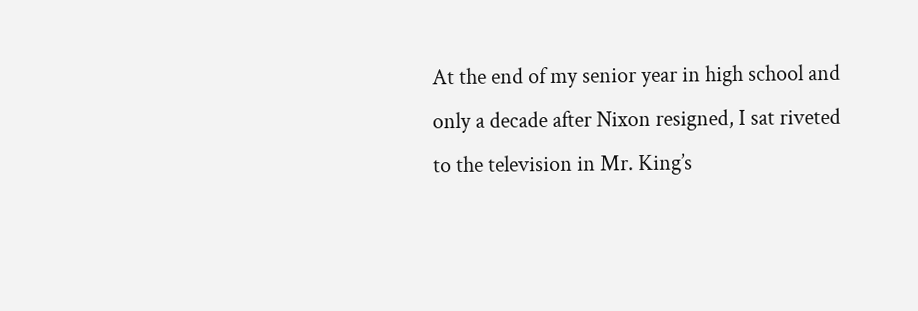At the end of my senior year in high school and only a decade after Nixon resigned, I sat riveted to the television in Mr. King’s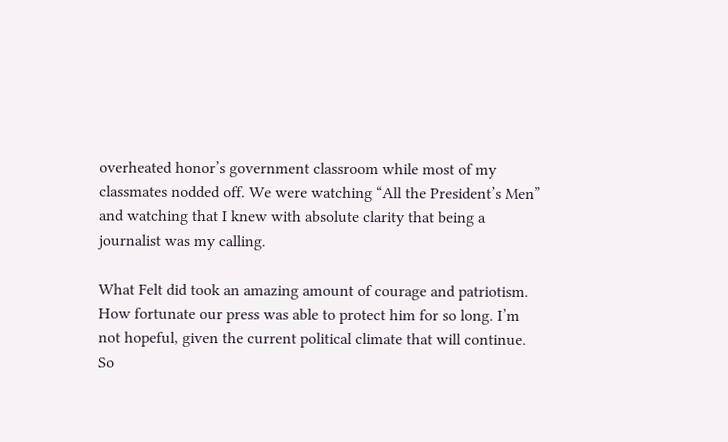overheated honor’s government classroom while most of my classmates nodded off. We were watching “All the President’s Men” and watching that I knew with absolute clarity that being a journalist was my calling.

What Felt did took an amazing amount of courage and patriotism. How fortunate our press was able to protect him for so long. I’m not hopeful, given the current political climate that will continue. So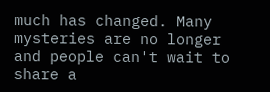much has changed. Many mysteries are no longer and people can't wait to share a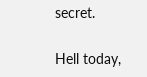secret.

Hell today,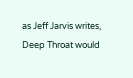as Jeff Jarvis writes, Deep Throat would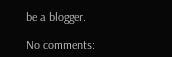be a blogger.

No comments: